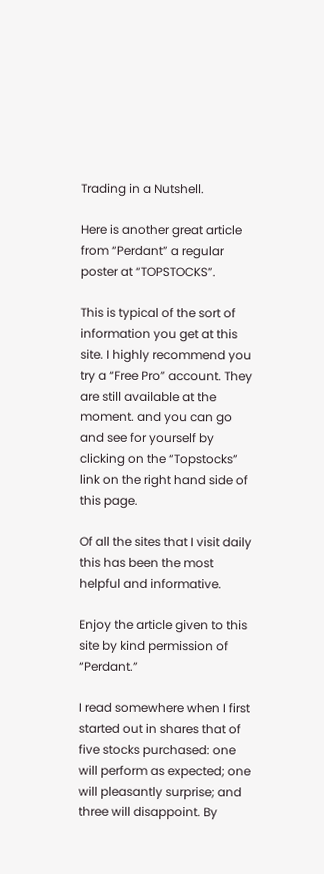Trading in a Nutshell.

Here is another great article from “Perdant” a regular poster at “TOPSTOCKS”.

This is typical of the sort of information you get at this site. I highly recommend you try a “Free Pro” account. They are still available at the moment. and you can go and see for yourself by clicking on the “Topstocks” link on the right hand side of this page.

Of all the sites that I visit daily this has been the most helpful and informative.

Enjoy the article given to this site by kind permission of “Perdant.”

I read somewhere when I first started out in shares that of five stocks purchased: one will perform as expected; one will pleasantly surprise; and three will disappoint. By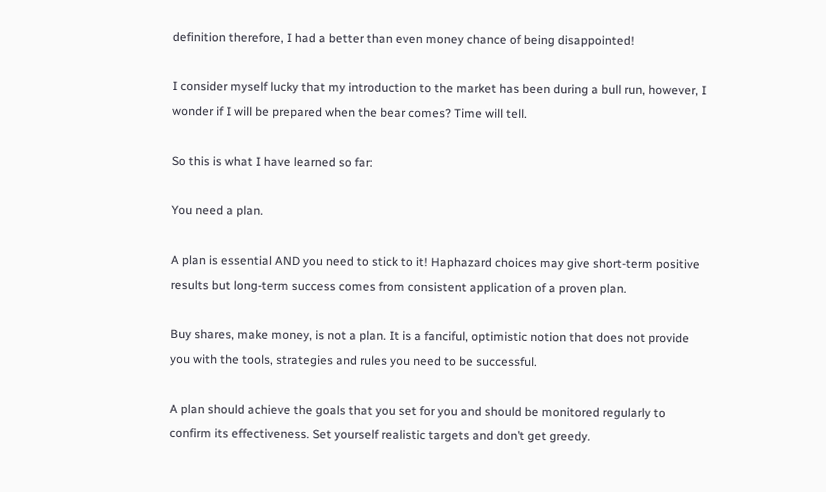definition therefore, I had a better than even money chance of being disappointed!

I consider myself lucky that my introduction to the market has been during a bull run, however, I wonder if I will be prepared when the bear comes? Time will tell.

So this is what I have learned so far:

You need a plan.

A plan is essential AND you need to stick to it! Haphazard choices may give short-term positive results but long-term success comes from consistent application of a proven plan.

Buy shares, make money, is not a plan. It is a fanciful, optimistic notion that does not provide you with the tools, strategies and rules you need to be successful.

A plan should achieve the goals that you set for you and should be monitored regularly to confirm its effectiveness. Set yourself realistic targets and don’t get greedy.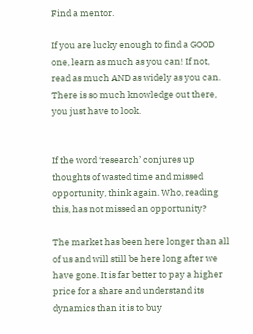Find a mentor.

If you are lucky enough to find a GOOD one, learn as much as you can! If not, read as much AND as widely as you can. There is so much knowledge out there, you just have to look.


If the word ‘research’ conjures up thoughts of wasted time and missed opportunity, think again. Who, reading this, has not missed an opportunity?

The market has been here longer than all of us and will still be here long after we have gone. It is far better to pay a higher price for a share and understand its dynamics than it is to buy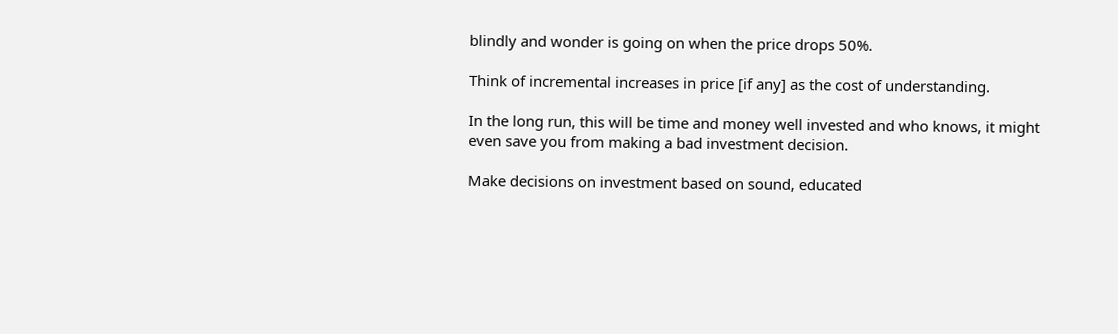blindly and wonder is going on when the price drops 50%.

Think of incremental increases in price [if any] as the cost of understanding.

In the long run, this will be time and money well invested and who knows, it might even save you from making a bad investment decision.

Make decisions on investment based on sound, educated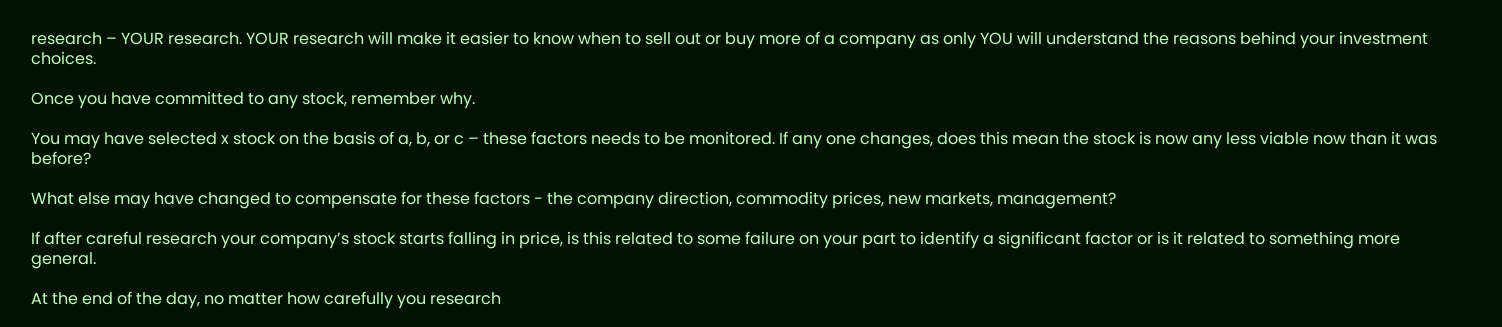research – YOUR research. YOUR research will make it easier to know when to sell out or buy more of a company as only YOU will understand the reasons behind your investment choices.

Once you have committed to any stock, remember why.

You may have selected x stock on the basis of a, b, or c – these factors needs to be monitored. If any one changes, does this mean the stock is now any less viable now than it was before?

What else may have changed to compensate for these factors - the company direction, commodity prices, new markets, management?

If after careful research your company’s stock starts falling in price, is this related to some failure on your part to identify a significant factor or is it related to something more general.

At the end of the day, no matter how carefully you research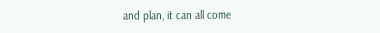and plan, it can all come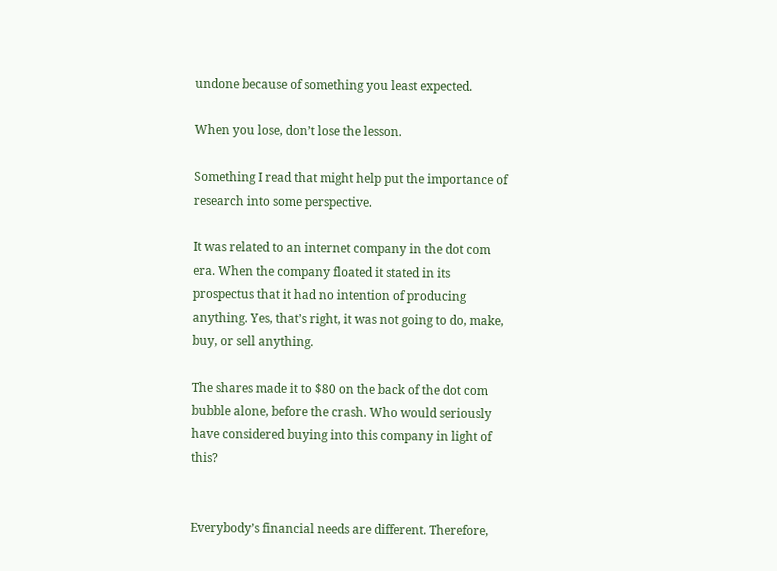undone because of something you least expected.

When you lose, don’t lose the lesson.

Something I read that might help put the importance of research into some perspective.

It was related to an internet company in the dot com era. When the company floated it stated in its prospectus that it had no intention of producing anything. Yes, that’s right, it was not going to do, make, buy, or sell anything.

The shares made it to $80 on the back of the dot com bubble alone, before the crash. Who would seriously have considered buying into this company in light of this?


Everybody’s financial needs are different. Therefore,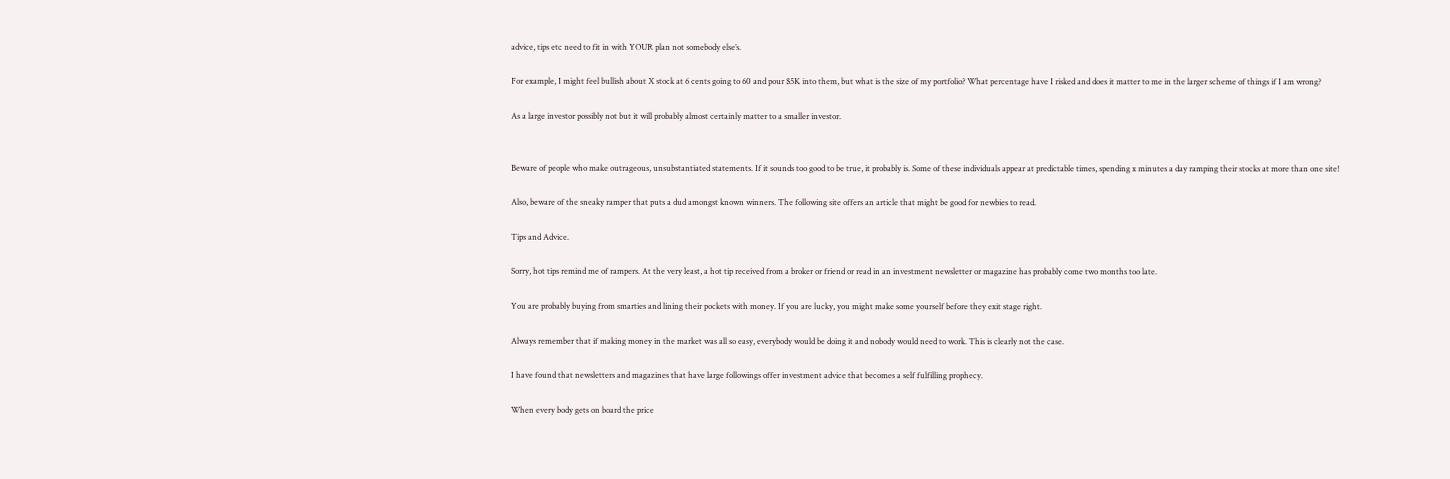advice, tips etc need to fit in with YOUR plan not somebody else’s.

For example, I might feel bullish about X stock at 6 cents going to 60 and pour $5K into them, but what is the size of my portfolio? What percentage have I risked and does it matter to me in the larger scheme of things if I am wrong?

As a large investor possibly not but it will probably almost certainly matter to a smaller investor.


Beware of people who make outrageous, unsubstantiated statements. If it sounds too good to be true, it probably is. Some of these individuals appear at predictable times, spending x minutes a day ramping their stocks at more than one site!

Also, beware of the sneaky ramper that puts a dud amongst known winners. The following site offers an article that might be good for newbies to read.

Tips and Advice.

Sorry, hot tips remind me of rampers. At the very least, a hot tip received from a broker or friend or read in an investment newsletter or magazine has probably come two months too late.

You are probably buying from smarties and lining their pockets with money. If you are lucky, you might make some yourself before they exit stage right.

Always remember that if making money in the market was all so easy, everybody would be doing it and nobody would need to work. This is clearly not the case.

I have found that newsletters and magazines that have large followings offer investment advice that becomes a self fulfilling prophecy.

When every body gets on board the price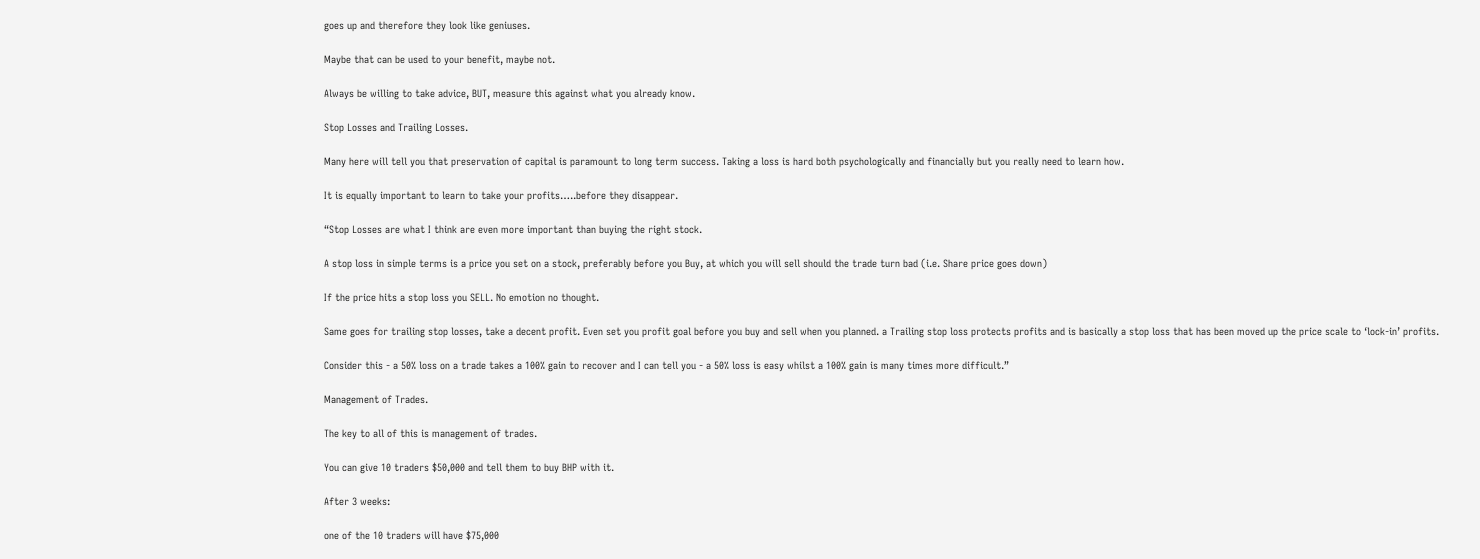goes up and therefore they look like geniuses.

Maybe that can be used to your benefit, maybe not.

Always be willing to take advice, BUT, measure this against what you already know.

Stop Losses and Trailing Losses.

Many here will tell you that preservation of capital is paramount to long term success. Taking a loss is hard both psychologically and financially but you really need to learn how.

It is equally important to learn to take your profits…..before they disappear.

“Stop Losses are what I think are even more important than buying the right stock.

A stop loss in simple terms is a price you set on a stock, preferably before you Buy, at which you will sell should the trade turn bad (i.e. Share price goes down)

If the price hits a stop loss you SELL. No emotion no thought.

Same goes for trailing stop losses, take a decent profit. Even set you profit goal before you buy and sell when you planned. a Trailing stop loss protects profits and is basically a stop loss that has been moved up the price scale to ‘lock-in’ profits.

Consider this - a 50% loss on a trade takes a 100% gain to recover and I can tell you - a 50% loss is easy whilst a 100% gain is many times more difficult.”

Management of Trades.

The key to all of this is management of trades.

You can give 10 traders $50,000 and tell them to buy BHP with it.

After 3 weeks:

one of the 10 traders will have $75,000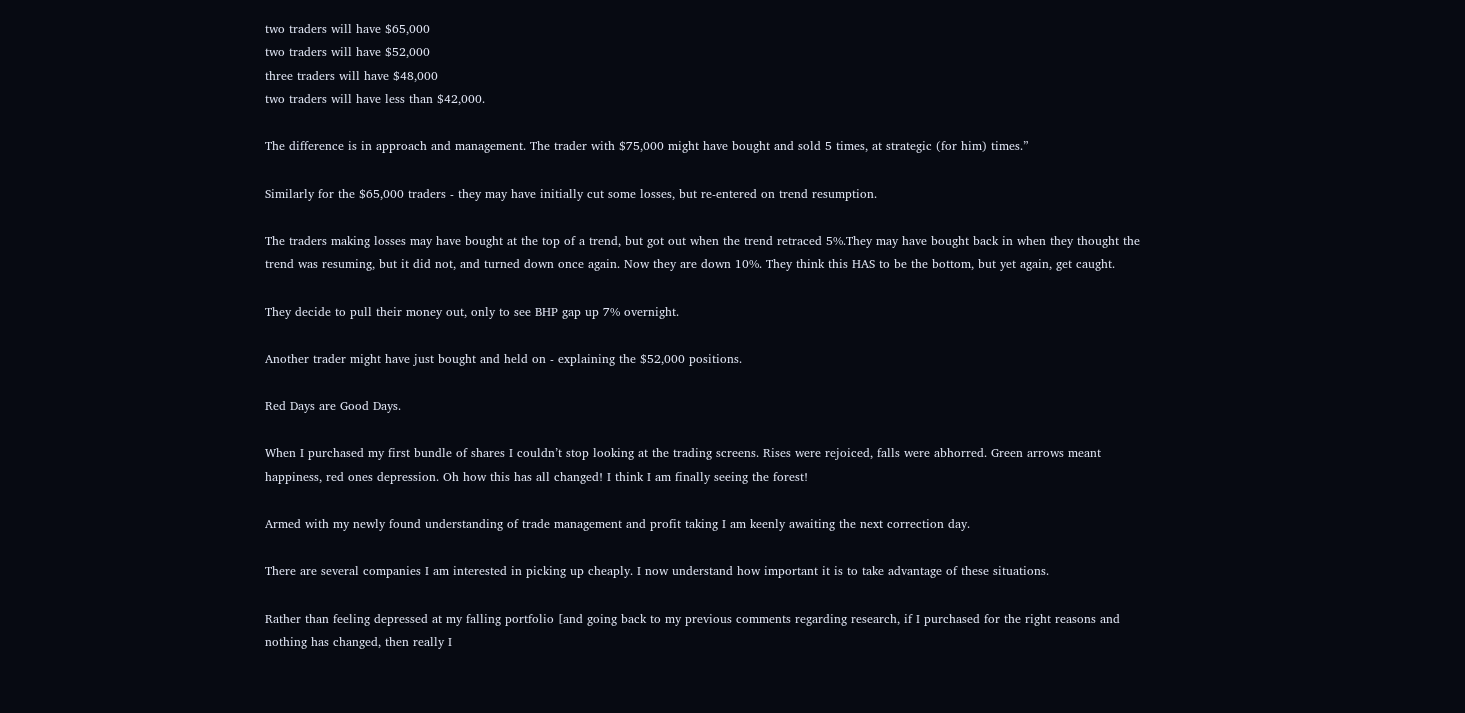two traders will have $65,000
two traders will have $52,000
three traders will have $48,000
two traders will have less than $42,000.

The difference is in approach and management. The trader with $75,000 might have bought and sold 5 times, at strategic (for him) times.”

Similarly for the $65,000 traders - they may have initially cut some losses, but re-entered on trend resumption.

The traders making losses may have bought at the top of a trend, but got out when the trend retraced 5%.They may have bought back in when they thought the trend was resuming, but it did not, and turned down once again. Now they are down 10%. They think this HAS to be the bottom, but yet again, get caught.

They decide to pull their money out, only to see BHP gap up 7% overnight.

Another trader might have just bought and held on - explaining the $52,000 positions.

Red Days are Good Days.

When I purchased my first bundle of shares I couldn’t stop looking at the trading screens. Rises were rejoiced, falls were abhorred. Green arrows meant happiness, red ones depression. Oh how this has all changed! I think I am finally seeing the forest!

Armed with my newly found understanding of trade management and profit taking I am keenly awaiting the next correction day.

There are several companies I am interested in picking up cheaply. I now understand how important it is to take advantage of these situations.

Rather than feeling depressed at my falling portfolio [and going back to my previous comments regarding research, if I purchased for the right reasons and nothing has changed, then really I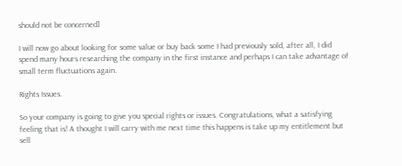should not be concerned]

I will now go about looking for some value or buy back some I had previously sold, after all, I did spend many hours researching the company in the first instance and perhaps I can take advantage of small term fluctuations again.

Rights Issues.

So your company is going to give you special rights or issues. Congratulations, what a satisfying feeling that is! A thought I will carry with me next time this happens is take up my entitlement but sell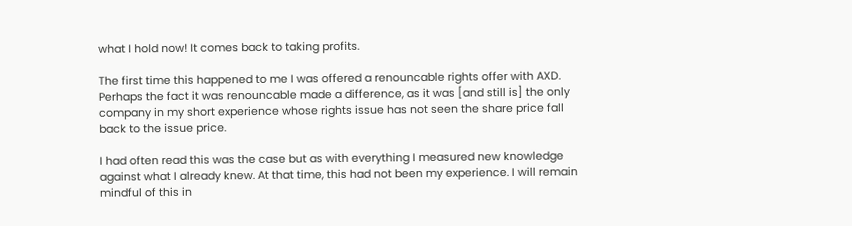what I hold now! It comes back to taking profits.

The first time this happened to me I was offered a renouncable rights offer with AXD. Perhaps the fact it was renouncable made a difference, as it was [and still is] the only company in my short experience whose rights issue has not seen the share price fall back to the issue price.

I had often read this was the case but as with everything I measured new knowledge against what I already knew. At that time, this had not been my experience. I will remain mindful of this in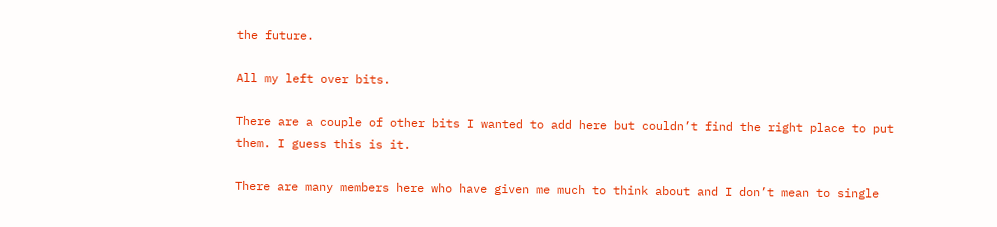the future.

All my left over bits.

There are a couple of other bits I wanted to add here but couldn’t find the right place to put them. I guess this is it.

There are many members here who have given me much to think about and I don’t mean to single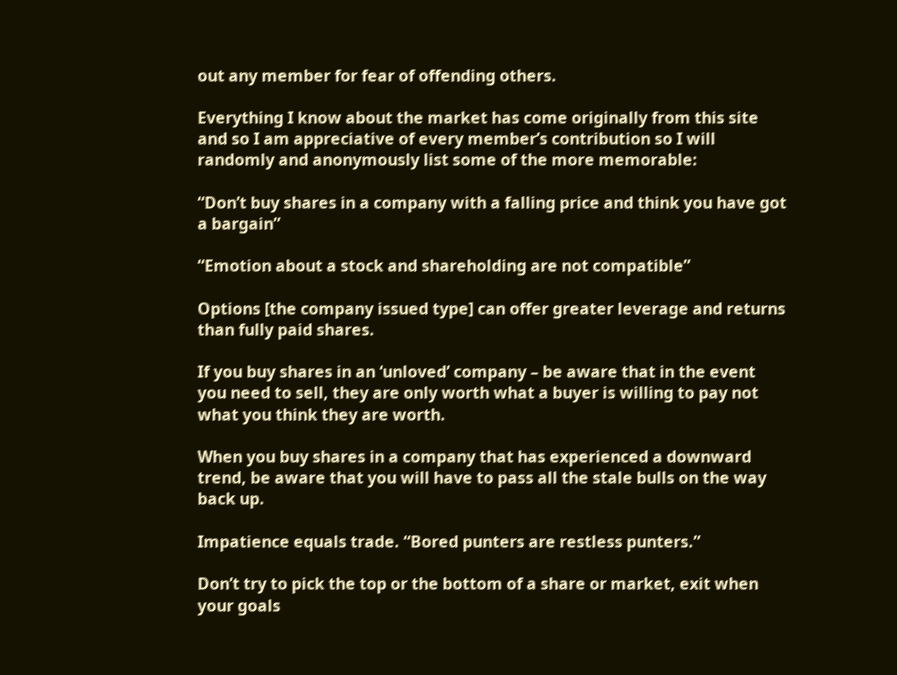out any member for fear of offending others.

Everything I know about the market has come originally from this site and so I am appreciative of every member’s contribution so I will randomly and anonymously list some of the more memorable:

“Don’t buy shares in a company with a falling price and think you have got a bargain”

“Emotion about a stock and shareholding are not compatible”

Options [the company issued type] can offer greater leverage and returns than fully paid shares.

If you buy shares in an ‘unloved’ company – be aware that in the event you need to sell, they are only worth what a buyer is willing to pay not what you think they are worth.

When you buy shares in a company that has experienced a downward trend, be aware that you will have to pass all the stale bulls on the way back up.

Impatience equals trade. “Bored punters are restless punters.”

Don’t try to pick the top or the bottom of a share or market, exit when your goals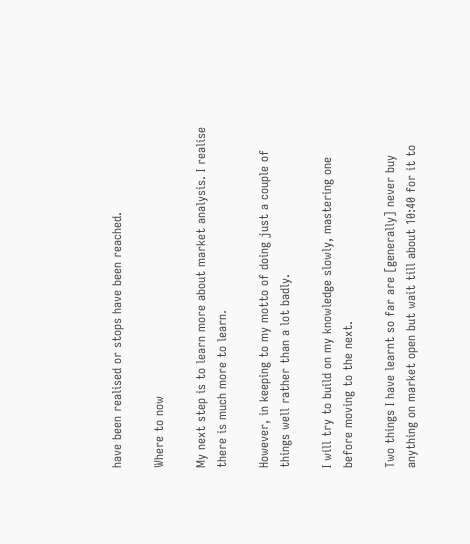have been realised or stops have been reached.

Where to now

My next step is to learn more about market analysis. I realise there is much more to learn.

However, in keeping to my motto of doing just a couple of things well rather than a lot badly.

I will try to build on my knowledge slowly, mastering one before moving to the next.

Two things I have learnt so far are [generally] never buy anything on market open but wait till about 10:40 for it to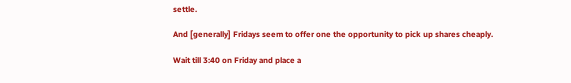settle.

And [generally] Fridays seem to offer one the opportunity to pick up shares cheaply.

Wait till 3:40 on Friday and place a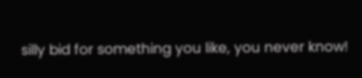silly bid for something you like, you never know!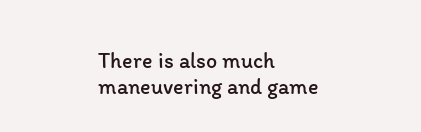There is also much maneuvering and game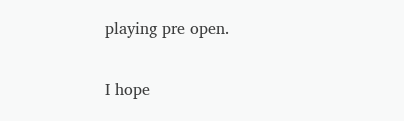playing pre open.

I hope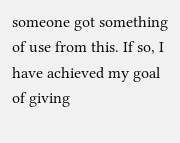someone got something of use from this. If so, I have achieved my goal of giving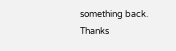something back. Thanks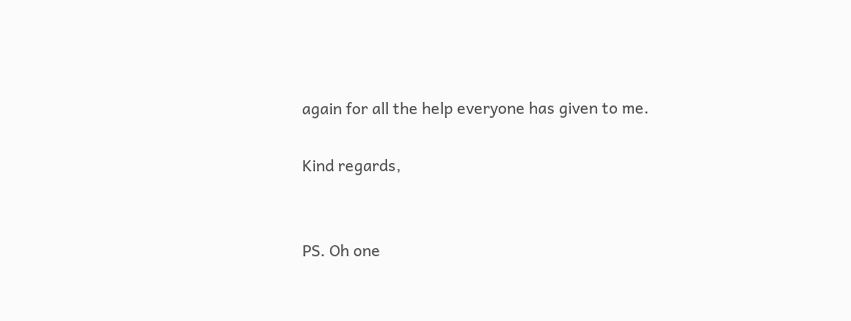again for all the help everyone has given to me.

Kind regards,


PS. Oh one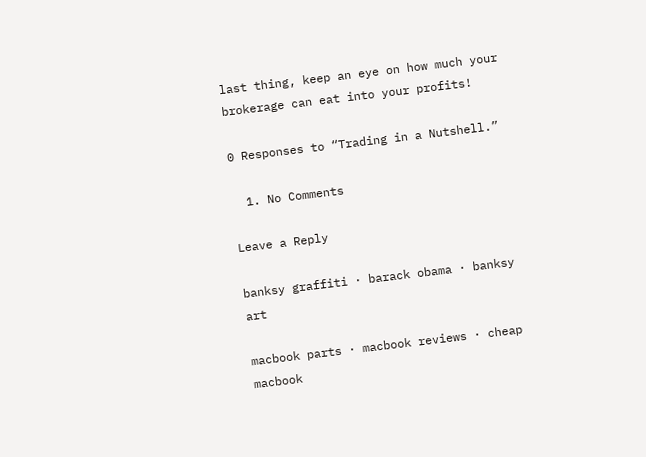last thing, keep an eye on how much your brokerage can eat into your profits!

0 Responses to “Trading in a Nutshell.”

  1. No Comments

Leave a Reply

banksy graffiti · barack obama · banksy art

macbook parts · macbook reviews · cheap macbook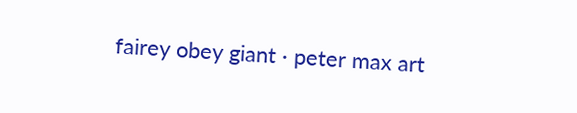fairey obey giant · peter max art